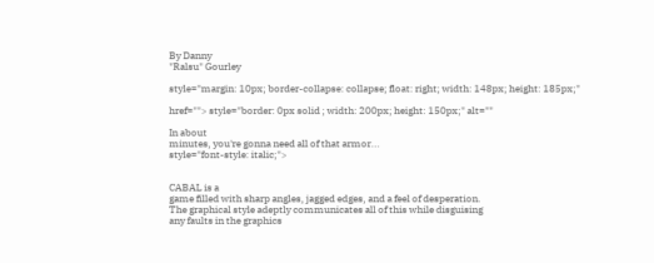By Danny
"Ralsu" Gourley

style="margin: 10px; border-collapse: collapse; float: right; width: 148px; height: 185px;"

href=""> style="border: 0px solid ; width: 200px; height: 150px;" alt=""

In about
minutes, you're gonna need all of that armor...
style="font-style: italic;">


CABAL is a
game filled with sharp angles, jagged edges, and a feel of desperation.
The graphical style adeptly communicates all of this while disguising
any faults in the graphics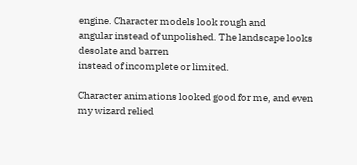engine. Character models look rough and
angular instead of unpolished. The landscape looks desolate and barren
instead of incomplete or limited.

Character animations looked good for me, and even
my wizard relied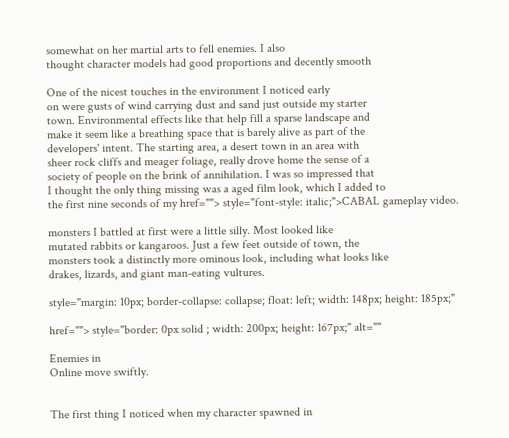somewhat on her martial arts to fell enemies. I also
thought character models had good proportions and decently smooth

One of the nicest touches in the environment I noticed early
on were gusts of wind carrying dust and sand just outside my starter
town. Environmental effects like that help fill a sparse landscape and
make it seem like a breathing space that is barely alive as part of the
developers' intent. The starting area, a desert town in an area with
sheer rock cliffs and meager foliage, really drove home the sense of a
society of people on the brink of annihilation. I was so impressed that
I thought the only thing missing was a aged film look, which I added to
the first nine seconds of my href=""> style="font-style: italic;">CABAL gameplay video.

monsters I battled at first were a little silly. Most looked like
mutated rabbits or kangaroos. Just a few feet outside of town, the
monsters took a distinctly more ominous look, including what looks like
drakes, lizards, and giant man-eating vultures.

style="margin: 10px; border-collapse: collapse; float: left; width: 148px; height: 185px;"

href=""> style="border: 0px solid ; width: 200px; height: 167px;" alt=""

Enemies in
Online move swiftly.


The first thing I noticed when my character spawned in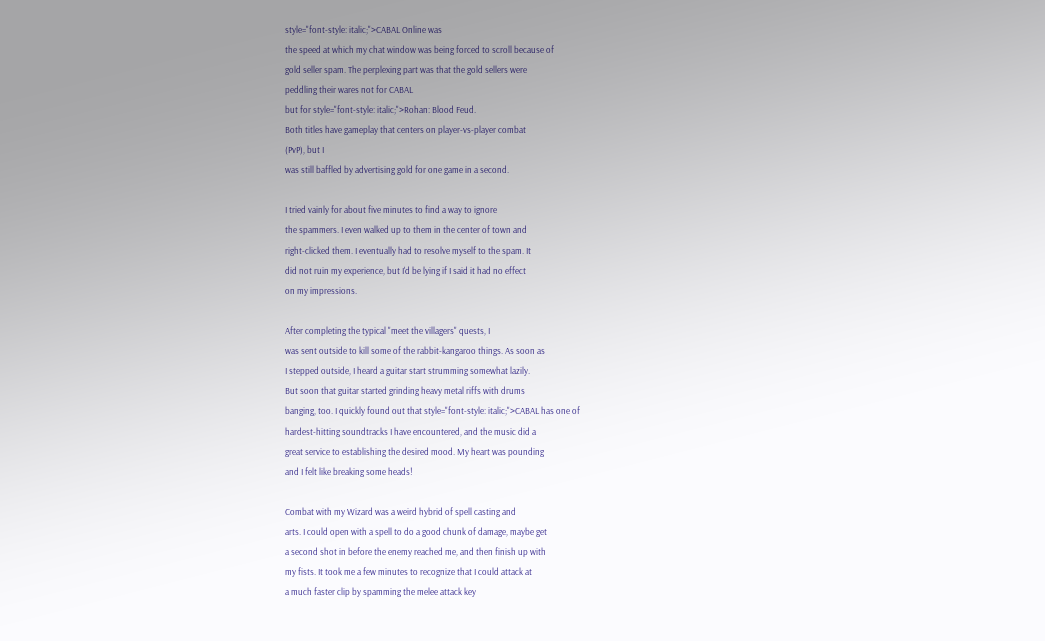style="font-style: italic;">CABAL Online was
the speed at which my chat window was being forced to scroll because of
gold seller spam. The perplexing part was that the gold sellers were
peddling their wares not for CABAL
but for style="font-style: italic;">Rohan: Blood Feud.
Both titles have gameplay that centers on player-vs-player combat
(PvP), but I
was still baffled by advertising gold for one game in a second.

I tried vainly for about five minutes to find a way to ignore
the spammers. I even walked up to them in the center of town and
right-clicked them. I eventually had to resolve myself to the spam. It
did not ruin my experience, but I'd be lying if I said it had no effect
on my impressions.

After completing the typical "meet the villagers" quests, I
was sent outside to kill some of the rabbit-kangaroo things. As soon as
I stepped outside, I heard a guitar start strumming somewhat lazily.
But soon that guitar started grinding heavy metal riffs with drums
banging, too. I quickly found out that style="font-style: italic;">CABAL has one of
hardest-hitting soundtracks I have encountered, and the music did a
great service to establishing the desired mood. My heart was pounding
and I felt like breaking some heads!

Combat with my Wizard was a weird hybrid of spell casting and
arts. I could open with a spell to do a good chunk of damage, maybe get
a second shot in before the enemy reached me, and then finish up with
my fists. It took me a few minutes to recognize that I could attack at
a much faster clip by spamming the melee attack key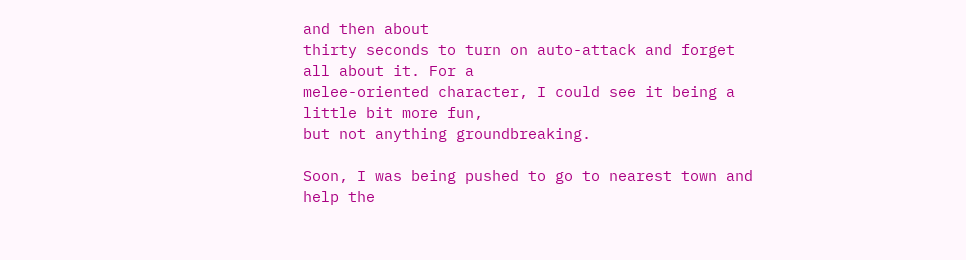and then about
thirty seconds to turn on auto-attack and forget all about it. For a
melee-oriented character, I could see it being a little bit more fun,
but not anything groundbreaking.

Soon, I was being pushed to go to nearest town and help the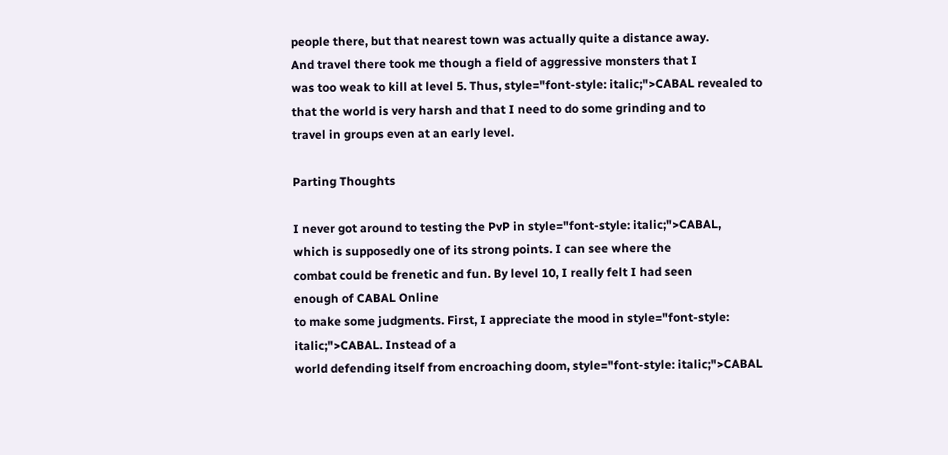people there, but that nearest town was actually quite a distance away.
And travel there took me though a field of aggressive monsters that I
was too weak to kill at level 5. Thus, style="font-style: italic;">CABAL revealed to
that the world is very harsh and that I need to do some grinding and to
travel in groups even at an early level.

Parting Thoughts

I never got around to testing the PvP in style="font-style: italic;">CABAL,
which is supposedly one of its strong points. I can see where the
combat could be frenetic and fun. By level 10, I really felt I had seen
enough of CABAL Online
to make some judgments. First, I appreciate the mood in style="font-style: italic;">CABAL. Instead of a
world defending itself from encroaching doom, style="font-style: italic;">CABAL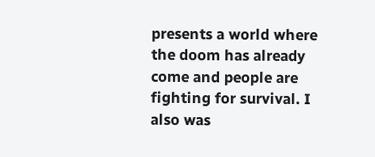presents a world where the doom has already come and people are
fighting for survival. I also was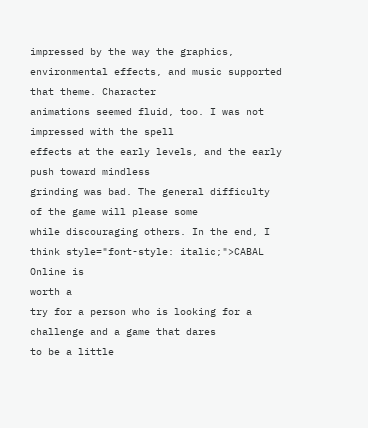impressed by the way the graphics,
environmental effects, and music supported that theme. Character
animations seemed fluid, too. I was not impressed with the spell
effects at the early levels, and the early push toward mindless
grinding was bad. The general difficulty of the game will please some
while discouraging others. In the end, I think style="font-style: italic;">CABAL Online is
worth a
try for a person who is looking for a challenge and a game that dares
to be a little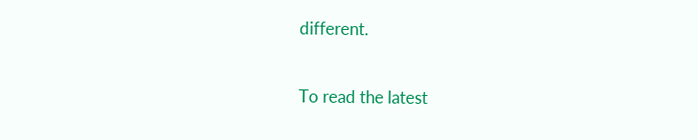different.

To read the latest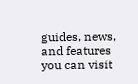guides, news, and features you can visit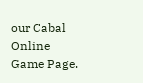our Cabal Online Game Page.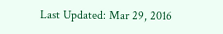Last Updated: Mar 29, 2016